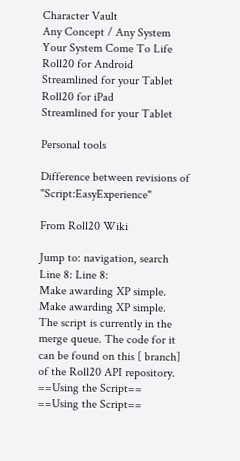Character Vault
Any Concept / Any System
Your System Come To Life
Roll20 for Android
Streamlined for your Tablet
Roll20 for iPad
Streamlined for your Tablet

Personal tools

Difference between revisions of "Script:EasyExperience"

From Roll20 Wiki

Jump to: navigation, search
Line 8: Line 8:
Make awarding XP simple.
Make awarding XP simple.
The script is currently in the merge queue. The code for it can be found on this [ branch] of the Roll20 API repository.
==Using the Script==
==Using the Script==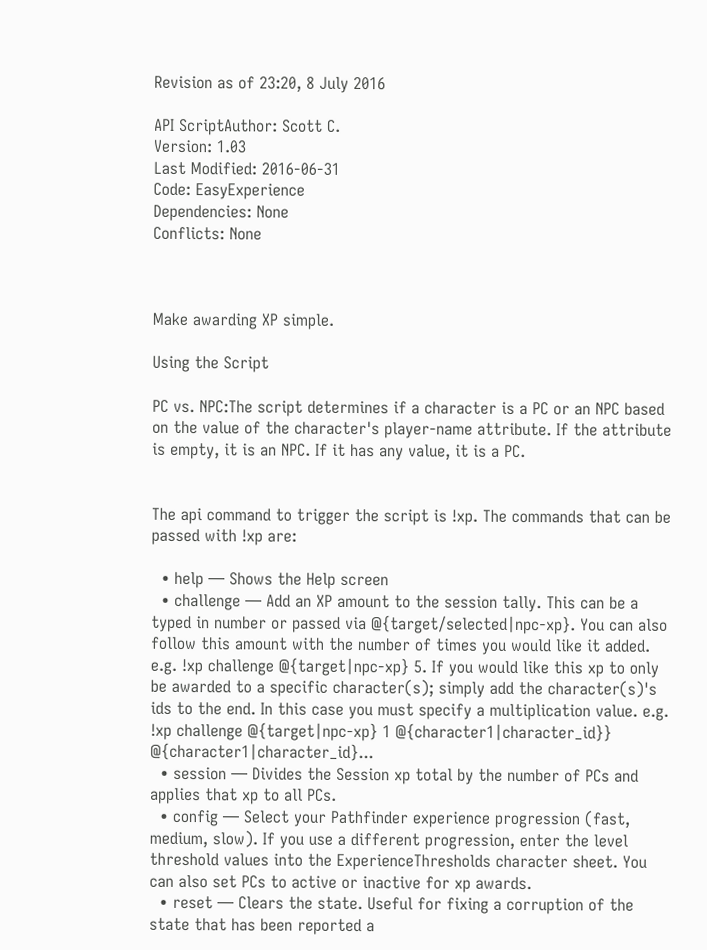Revision as of 23:20, 8 July 2016

API ScriptAuthor: Scott C.
Version: 1.03
Last Modified: 2016-06-31
Code: EasyExperience
Dependencies: None
Conflicts: None



Make awarding XP simple.

Using the Script

PC vs. NPC:The script determines if a character is a PC or an NPC based on the value of the character's player-name attribute. If the attribute is empty, it is an NPC. If it has any value, it is a PC.


The api command to trigger the script is !xp. The commands that can be passed with !xp are:

  • help — Shows the Help screen
  • challenge — Add an XP amount to the session tally. This can be a typed in number or passed via @{target/selected|npc-xp}. You can also follow this amount with the number of times you would like it added. e.g. !xp challenge @{target|npc-xp} 5. If you would like this xp to only be awarded to a specific character(s); simply add the character(s)'s ids to the end. In this case you must specify a multiplication value. e.g. !xp challenge @{target|npc-xp} 1 @{character1|character_id}} @{character1|character_id}...
  • session — Divides the Session xp total by the number of PCs and applies that xp to all PCs.
  • config — Select your Pathfinder experience progression (fast, medium, slow). If you use a different progression, enter the level threshold values into the ExperienceThresholds character sheet. You can also set PCs to active or inactive for xp awards.
  • reset — Clears the state. Useful for fixing a corruption of the state that has been reported a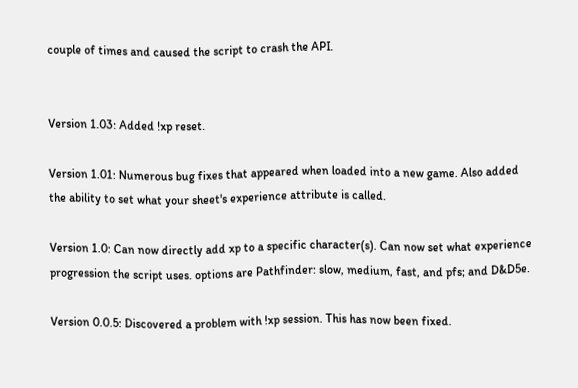couple of times and caused the script to crash the API.


Version 1.03: Added !xp reset.

Version 1.01: Numerous bug fixes that appeared when loaded into a new game. Also added the ability to set what your sheet's experience attribute is called.

Version 1.0: Can now directly add xp to a specific character(s). Can now set what experience progression the script uses. options are Pathfinder: slow, medium, fast, and pfs; and D&D5e.

Version 0.0.5: Discovered a problem with !xp session. This has now been fixed.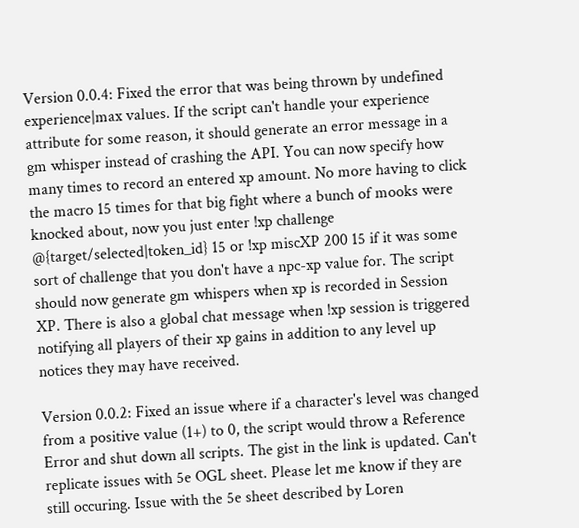Version 0.0.4: Fixed the error that was being thrown by undefined experience|max values. If the script can't handle your experience attribute for some reason, it should generate an error message in a gm whisper instead of crashing the API. You can now specify how many times to record an entered xp amount. No more having to click the macro 15 times for that big fight where a bunch of mooks were knocked about, now you just enter !xp challenge @{target/selected|token_id} 15 or !xp miscXP 200 15 if it was some sort of challenge that you don't have a npc-xp value for. The script should now generate gm whispers when xp is recorded in Session XP. There is also a global chat message when !xp session is triggered notifying all players of their xp gains in addition to any level up notices they may have received.

Version 0.0.2: Fixed an issue where if a character's level was changed from a positive value (1+) to 0, the script would throw a Reference Error and shut down all scripts. The gist in the link is updated. Can't replicate issues with 5e OGL sheet. Please let me know if they are still occuring. Issue with the 5e sheet described by Loren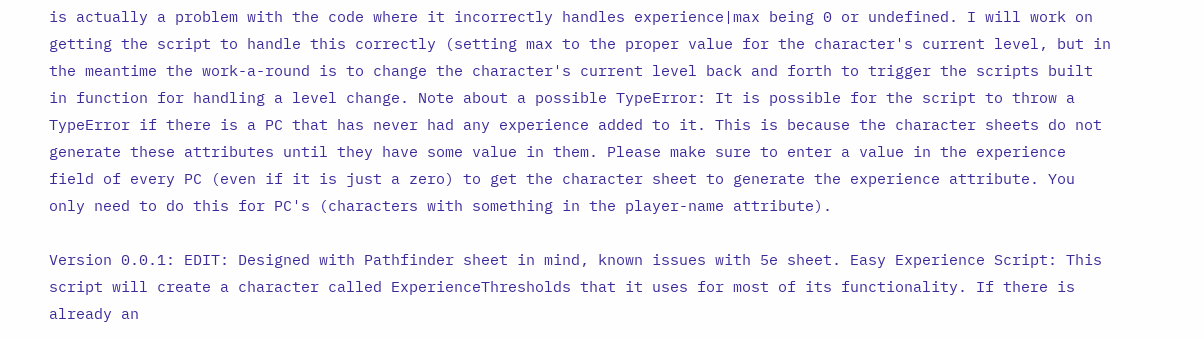is actually a problem with the code where it incorrectly handles experience|max being 0 or undefined. I will work on getting the script to handle this correctly (setting max to the proper value for the character's current level, but in the meantime the work-a-round is to change the character's current level back and forth to trigger the scripts built in function for handling a level change. Note about a possible TypeError: It is possible for the script to throw a TypeError if there is a PC that has never had any experience added to it. This is because the character sheets do not generate these attributes until they have some value in them. Please make sure to enter a value in the experience field of every PC (even if it is just a zero) to get the character sheet to generate the experience attribute. You only need to do this for PC's (characters with something in the player-name attribute).

Version 0.0.1: EDIT: Designed with Pathfinder sheet in mind, known issues with 5e sheet. Easy Experience Script: This script will create a character called ExperienceThresholds that it uses for most of its functionality. If there is already an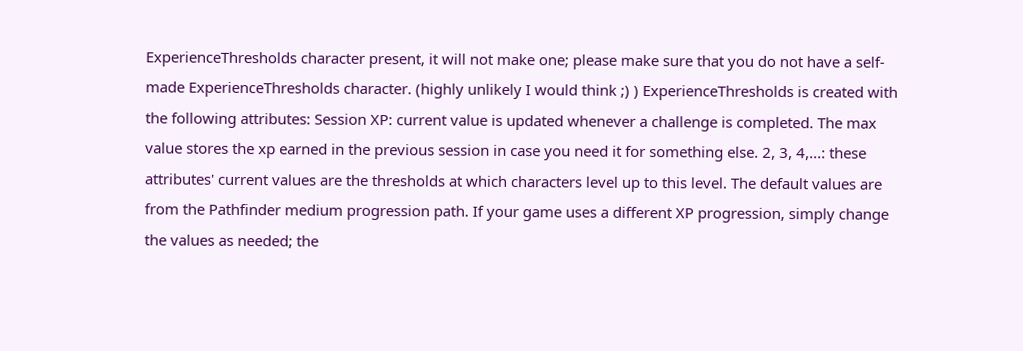ExperienceThresholds character present, it will not make one; please make sure that you do not have a self-made ExperienceThresholds character. (highly unlikely I would think ;) ) ExperienceThresholds is created with the following attributes: Session XP: current value is updated whenever a challenge is completed. The max value stores the xp earned in the previous session in case you need it for something else. 2, 3, 4,...: these attributes' current values are the thresholds at which characters level up to this level. The default values are from the Pathfinder medium progression path. If your game uses a different XP progression, simply change the values as needed; the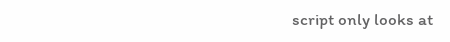script only looks at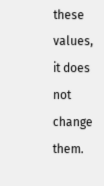these values, it does not change them.